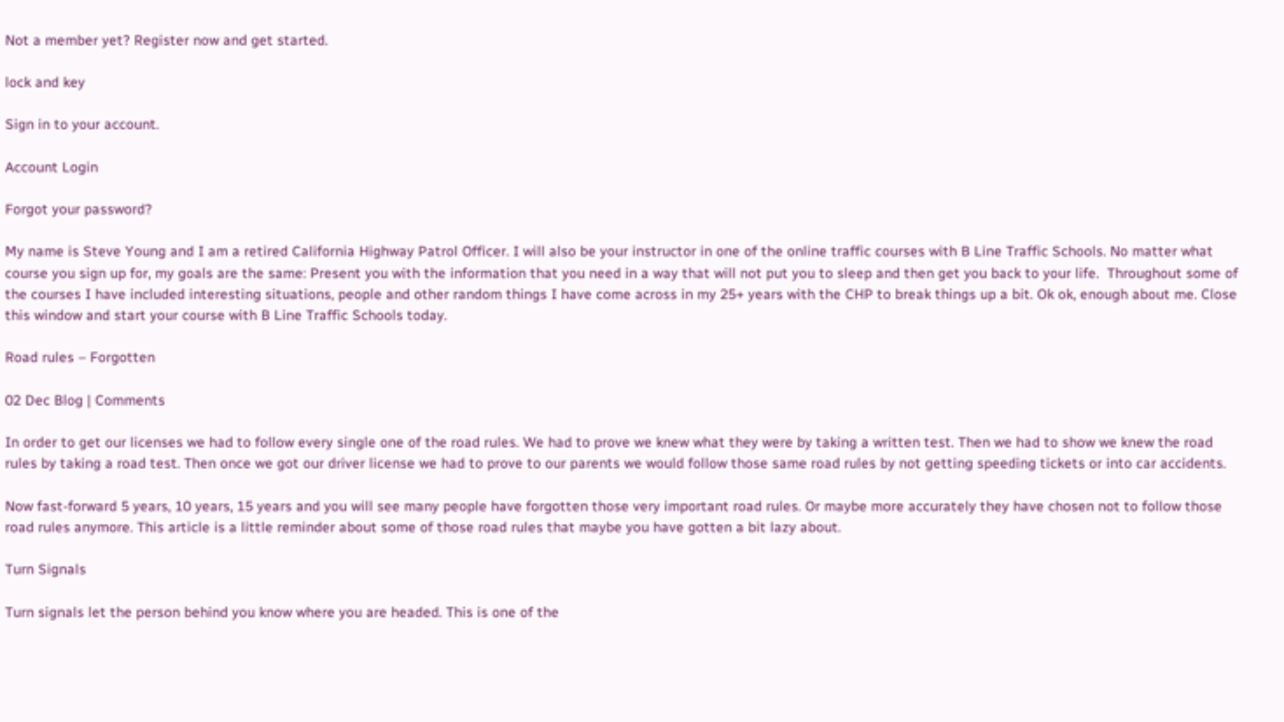Not a member yet? Register now and get started.

lock and key

Sign in to your account.

Account Login

Forgot your password?

My name is Steve Young and I am a retired California Highway Patrol Officer. I will also be your instructor in one of the online traffic courses with B Line Traffic Schools. No matter what course you sign up for, my goals are the same: Present you with the information that you need in a way that will not put you to sleep and then get you back to your life.  Throughout some of the courses I have included interesting situations, people and other random things I have come across in my 25+ years with the CHP to break things up a bit. Ok ok, enough about me. Close this window and start your course with B Line Traffic Schools today.

Road rules – Forgotten

02 Dec Blog | Comments

In order to get our licenses we had to follow every single one of the road rules. We had to prove we knew what they were by taking a written test. Then we had to show we knew the road rules by taking a road test. Then once we got our driver license we had to prove to our parents we would follow those same road rules by not getting speeding tickets or into car accidents.

Now fast-forward 5 years, 10 years, 15 years and you will see many people have forgotten those very important road rules. Or maybe more accurately they have chosen not to follow those road rules anymore. This article is a little reminder about some of those road rules that maybe you have gotten a bit lazy about.

Turn Signals

Turn signals let the person behind you know where you are headed. This is one of the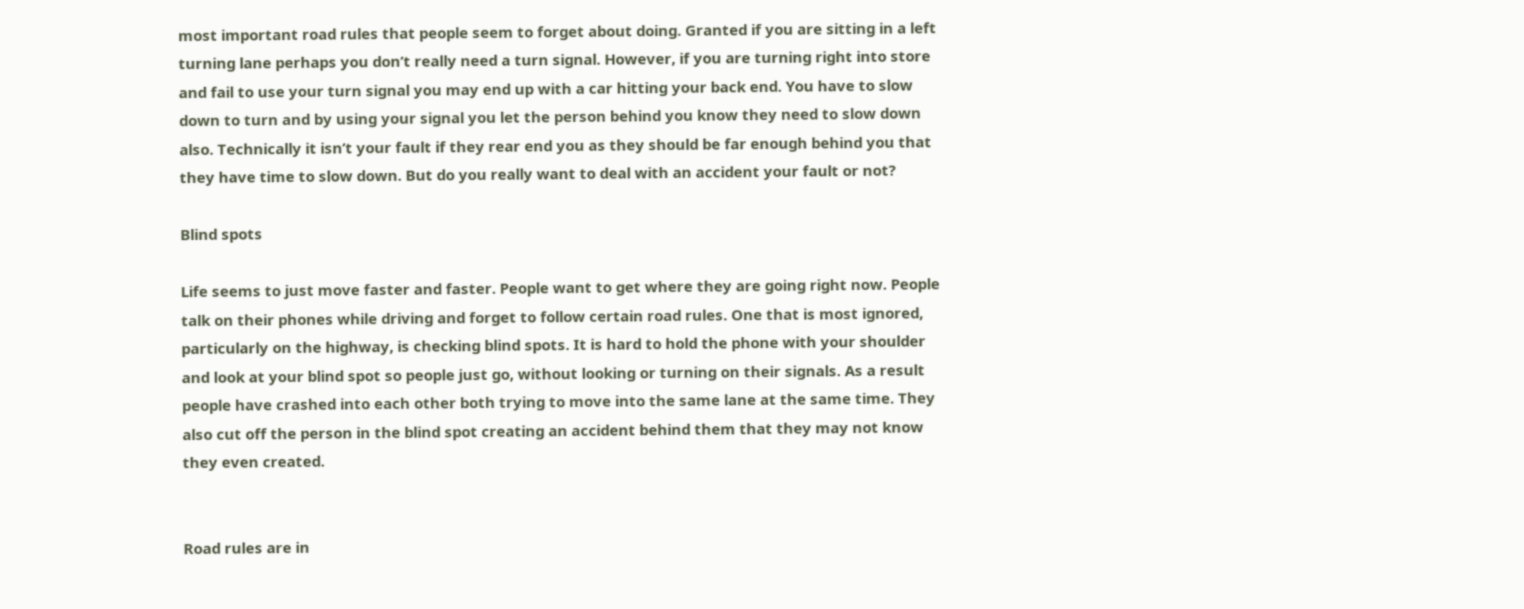most important road rules that people seem to forget about doing. Granted if you are sitting in a left turning lane perhaps you don’t really need a turn signal. However, if you are turning right into store and fail to use your turn signal you may end up with a car hitting your back end. You have to slow down to turn and by using your signal you let the person behind you know they need to slow down also. Technically it isn’t your fault if they rear end you as they should be far enough behind you that they have time to slow down. But do you really want to deal with an accident your fault or not?

Blind spots

Life seems to just move faster and faster. People want to get where they are going right now. People talk on their phones while driving and forget to follow certain road rules. One that is most ignored, particularly on the highway, is checking blind spots. It is hard to hold the phone with your shoulder and look at your blind spot so people just go, without looking or turning on their signals. As a result people have crashed into each other both trying to move into the same lane at the same time. They also cut off the person in the blind spot creating an accident behind them that they may not know they even created.


Road rules are in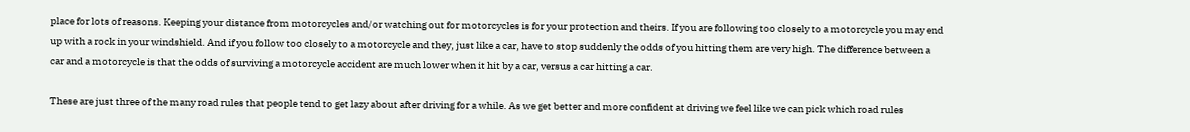place for lots of reasons. Keeping your distance from motorcycles and/or watching out for motorcycles is for your protection and theirs. If you are following too closely to a motorcycle you may end up with a rock in your windshield. And if you follow too closely to a motorcycle and they, just like a car, have to stop suddenly the odds of you hitting them are very high. The difference between a car and a motorcycle is that the odds of surviving a motorcycle accident are much lower when it hit by a car, versus a car hitting a car.

These are just three of the many road rules that people tend to get lazy about after driving for a while. As we get better and more confident at driving we feel like we can pick which road rules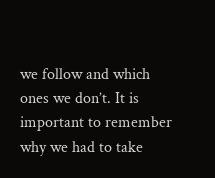we follow and which ones we don’t. It is important to remember why we had to take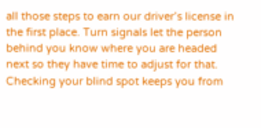all those steps to earn our driver’s license in the first place. Turn signals let the person behind you know where you are headed next so they have time to adjust for that. Checking your blind spot keeps you from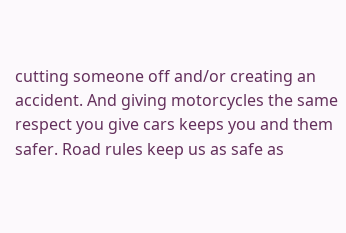cutting someone off and/or creating an accident. And giving motorcycles the same respect you give cars keeps you and them safer. Road rules keep us as safe as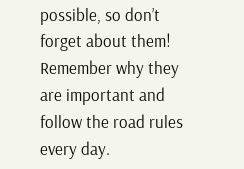possible, so don’t forget about them! Remember why they are important and follow the road rules every day.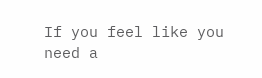If you feel like you need a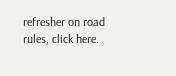refresher on road rules, click here.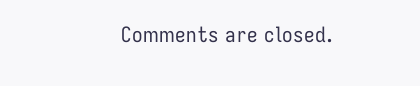Comments are closed.